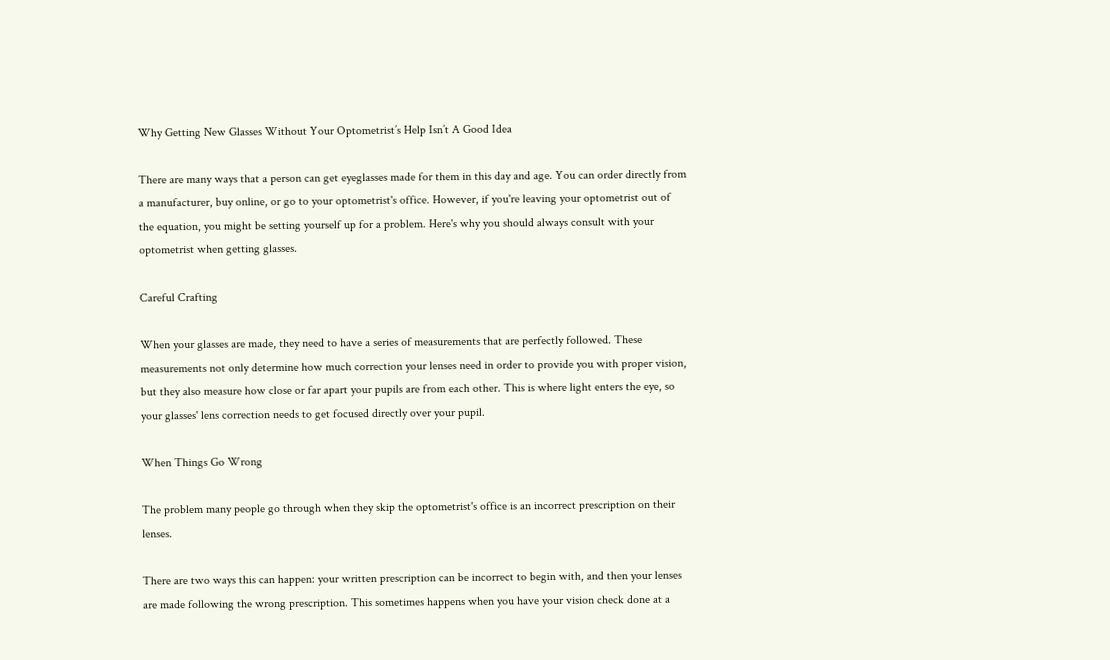Why Getting New Glasses Without Your Optometrist’s Help Isn’t A Good Idea

There are many ways that a person can get eyeglasses made for them in this day and age. You can order directly from a manufacturer, buy online, or go to your optometrist's office. However, if you're leaving your optometrist out of the equation, you might be setting yourself up for a problem. Here's why you should always consult with your optometrist when getting glasses.

Careful Crafting

When your glasses are made, they need to have a series of measurements that are perfectly followed. These measurements not only determine how much correction your lenses need in order to provide you with proper vision, but they also measure how close or far apart your pupils are from each other. This is where light enters the eye, so your glasses' lens correction needs to get focused directly over your pupil.

When Things Go Wrong

The problem many people go through when they skip the optometrist's office is an incorrect prescription on their lenses.

There are two ways this can happen: your written prescription can be incorrect to begin with, and then your lenses are made following the wrong prescription. This sometimes happens when you have your vision check done at a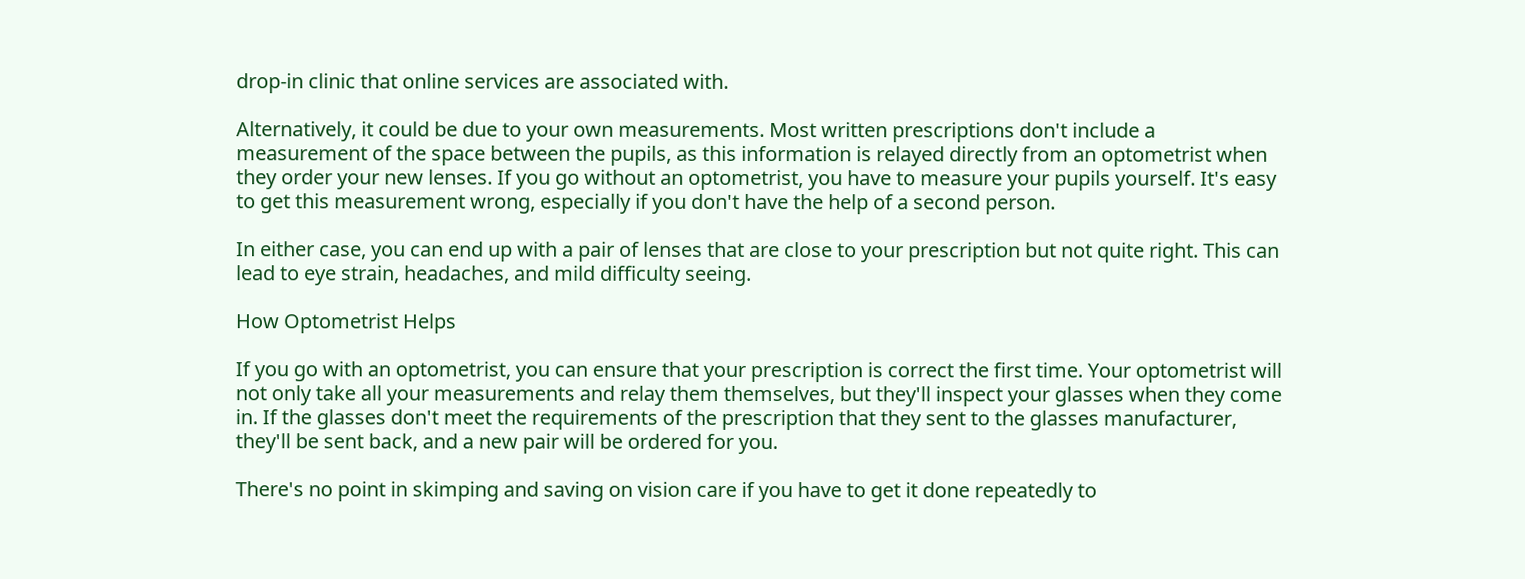drop-in clinic that online services are associated with.

Alternatively, it could be due to your own measurements. Most written prescriptions don't include a measurement of the space between the pupils, as this information is relayed directly from an optometrist when they order your new lenses. If you go without an optometrist, you have to measure your pupils yourself. It's easy to get this measurement wrong, especially if you don't have the help of a second person.

In either case, you can end up with a pair of lenses that are close to your prescription but not quite right. This can lead to eye strain, headaches, and mild difficulty seeing.

How Optometrist Helps

If you go with an optometrist, you can ensure that your prescription is correct the first time. Your optometrist will not only take all your measurements and relay them themselves, but they'll inspect your glasses when they come in. If the glasses don't meet the requirements of the prescription that they sent to the glasses manufacturer, they'll be sent back, and a new pair will be ordered for you.

There's no point in skimping and saving on vision care if you have to get it done repeatedly to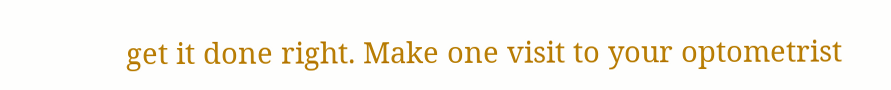get it done right. Make one visit to your optometrist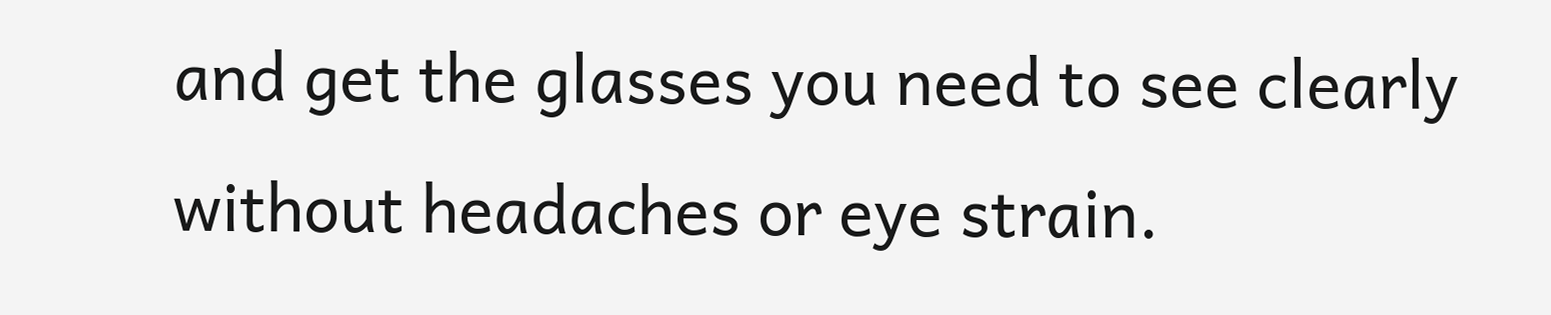and get the glasses you need to see clearly without headaches or eye strain.